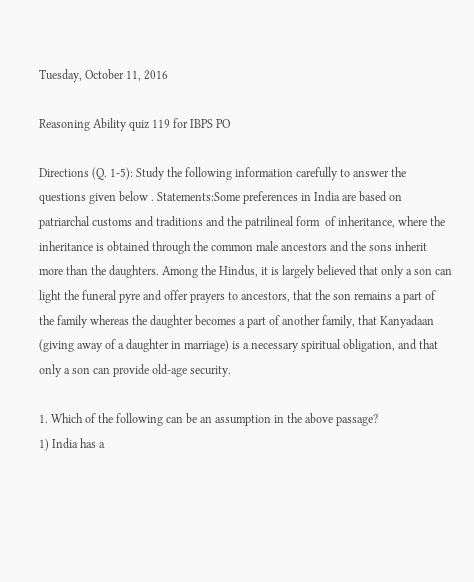Tuesday, October 11, 2016

Reasoning Ability quiz 119 for IBPS PO

Directions (Q. 1-5): Study the following information carefully to answer the questions given below . Statements:Some preferences in India are based on patriarchal customs and traditions and the patrilineal form  of inheritance, where the inheritance is obtained through the common male ancestors and the sons inherit more than the daughters. Among the Hindus, it is largely believed that only a son can light the funeral pyre and offer prayers to ancestors, that the son remains a part of the family whereas the daughter becomes a part of another family, that Kanyadaan (giving away of a daughter in marriage) is a necessary spiritual obligation, and that only a son can provide old-age security.

1. Which of the following can be an assumption in the above passage?
1) India has a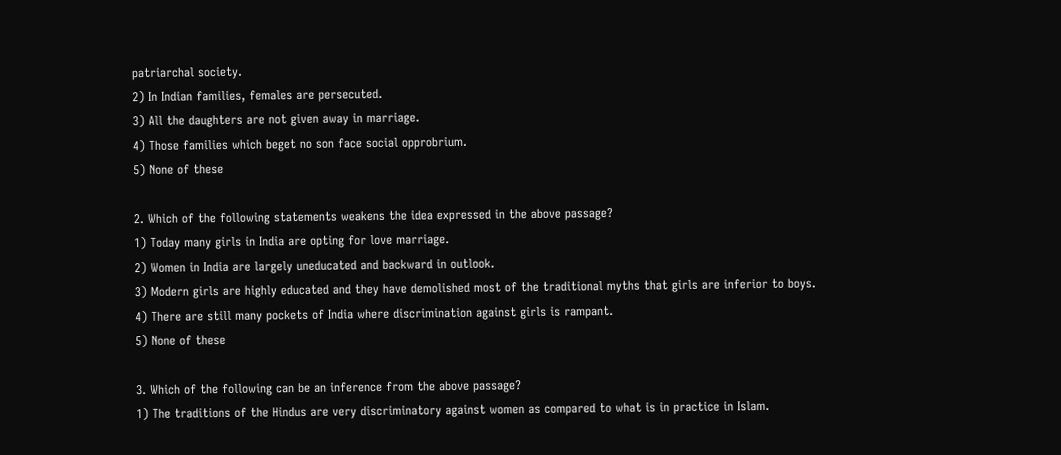patriarchal society.
2) In Indian families, females are persecuted.
3) All the daughters are not given away in marriage.
4) Those families which beget no son face social opprobrium.
5) None of these

2. Which of the following statements weakens the idea expressed in the above passage?
1) Today many girls in India are opting for love marriage.
2) Women in India are largely uneducated and backward in outlook.
3) Modern girls are highly educated and they have demolished most of the traditional myths that girls are inferior to boys.
4) There are still many pockets of India where discrimination against girls is rampant.
5) None of these

3. Which of the following can be an inference from the above passage?
1) The traditions of the Hindus are very discriminatory against women as compared to what is in practice in Islam.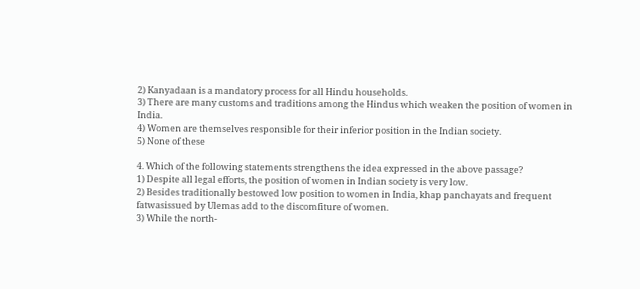2) Kanyadaan is a mandatory process for all Hindu households.
3) There are many customs and traditions among the Hindus which weaken the position of women in India.
4) Women are themselves responsible for their inferior position in the Indian society.
5) None of these

4. Which of the following statements strengthens the idea expressed in the above passage?
1) Despite all legal efforts, the position of women in Indian society is very low.
2) Besides traditionally bestowed low position to women in India, khap panchayats and frequent  fatwasissued by Ulemas add to the discomfiture of women.
3) While the north-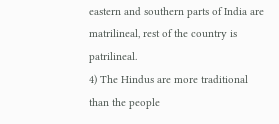eastern and southern parts of India are matrilineal, rest of the country is patrilineal.
4) The Hindus are more traditional than the people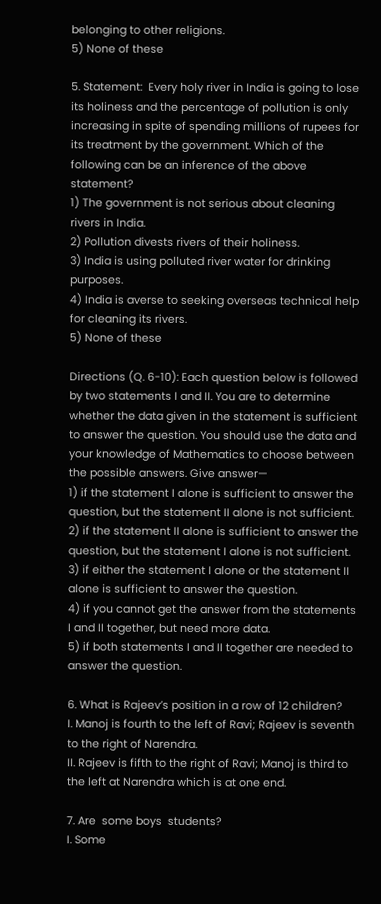belonging to other religions.
5) None of these

5. Statement:  Every holy river in India is going to lose its holiness and the percentage of pollution is only increasing in spite of spending millions of rupees for its treatment by the government. Which of the following can be an inference of the above statement?
1) The government is not serious about cleaning rivers in India.
2) Pollution divests rivers of their holiness.
3) India is using polluted river water for drinking purposes.
4) India is averse to seeking overseas technical help for cleaning its rivers.
5) None of these

Directions (Q. 6-10): Each question below is followed by two statements I and II. You are to determine whether the data given in the statement is sufficient to answer the question. You should use the data and your knowledge of Mathematics to choose between the possible answers. Give answer—
1) if the statement I alone is sufficient to answer the question, but the statement II alone is not sufficient.
2) if the statement II alone is sufficient to answer the question, but the statement I alone is not sufficient.
3) if either the statement I alone or the statement II alone is sufficient to answer the question.
4) if you cannot get the answer from the statements I and II together, but need more data.
5) if both statements I and II together are needed to answer the question.

6. What is Rajeev’s position in a row of 12 children?
I. Manoj is fourth to the left of Ravi; Rajeev is seventh to the right of Narendra.
II. Rajeev is fifth to the right of Ravi; Manoj is third to the left at Narendra which is at one end.

7. Are  some boys  students?
I. Some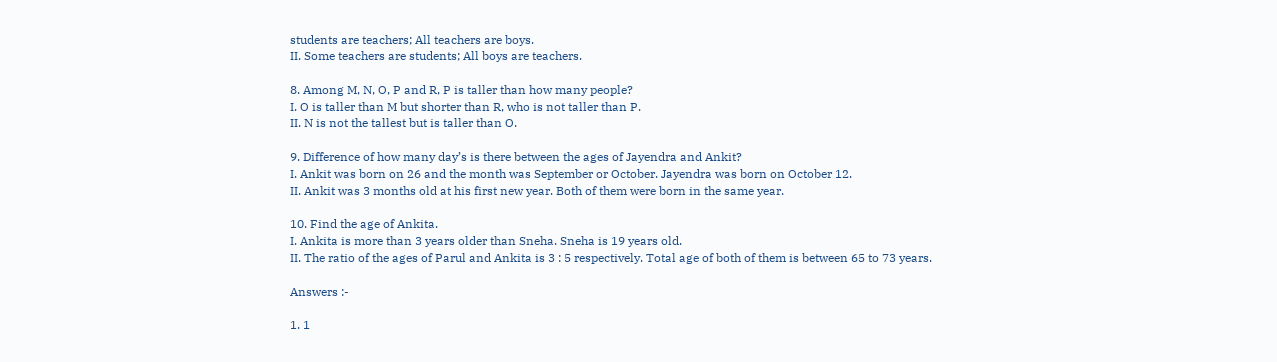students are teachers; All teachers are boys.
II. Some teachers are students; All boys are teachers.

8. Among M, N, O, P and R, P is taller than how many people?
I. O is taller than M but shorter than R, who is not taller than P.
II. N is not the tallest but is taller than O.

9. Difference of how many day’s is there between the ages of Jayendra and Ankit?
I. Ankit was born on 26 and the month was September or October. Jayendra was born on October 12.
II. Ankit was 3 months old at his first new year. Both of them were born in the same year.

10. Find the age of Ankita.
I. Ankita is more than 3 years older than Sneha. Sneha is 19 years old.
II. The ratio of the ages of Parul and Ankita is 3 : 5 respectively. Total age of both of them is between 65 to 73 years.

Answers :-

1. 1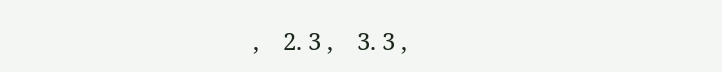,    2. 3 ,    3. 3 ,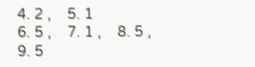4. 2 ,    5. 1
6. 5 ,    7. 1 ,    8. 5 ,    9. 5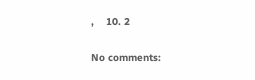,    10. 2

No comments: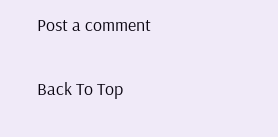Post a comment

Back To Top